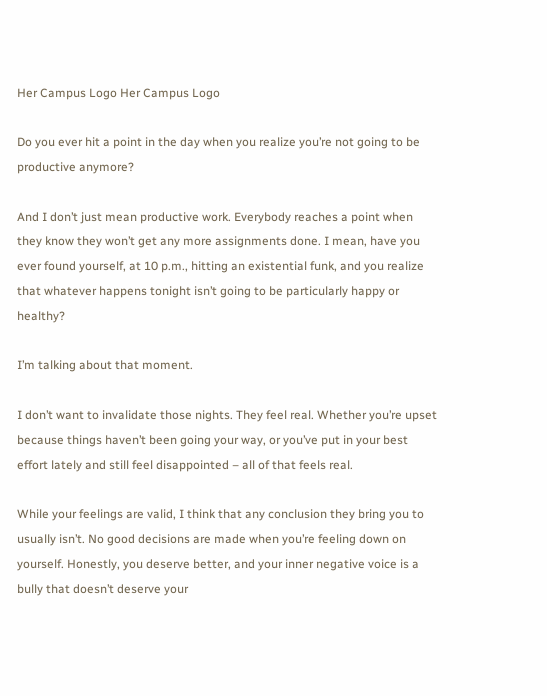Her Campus Logo Her Campus Logo

Do you ever hit a point in the day when you realize you’re not going to be productive anymore?

And I don’t just mean productive work. Everybody reaches a point when they know they won’t get any more assignments done. I mean, have you ever found yourself, at 10 p.m., hitting an existential funk, and you realize that whatever happens tonight isn’t going to be particularly happy or healthy?

I’m talking about that moment.

I don’t want to invalidate those nights. They feel real. Whether you’re upset because things haven’t been going your way, or you’ve put in your best effort lately and still feel disappointed – all of that feels real.

While your feelings are valid, I think that any conclusion they bring you to usually isn’t. No good decisions are made when you’re feeling down on yourself. Honestly, you deserve better, and your inner negative voice is a bully that doesn’t deserve your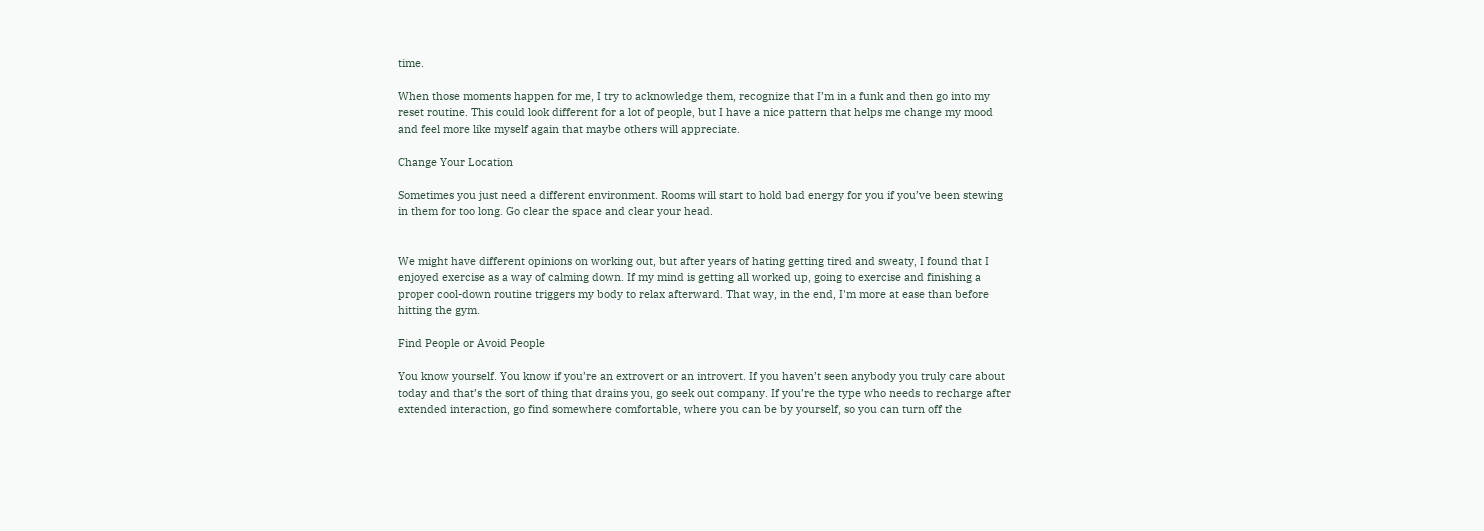time.

When those moments happen for me, I try to acknowledge them, recognize that I’m in a funk and then go into my reset routine. This could look different for a lot of people, but I have a nice pattern that helps me change my mood and feel more like myself again that maybe others will appreciate.

Change Your Location

Sometimes you just need a different environment. Rooms will start to hold bad energy for you if you’ve been stewing in them for too long. Go clear the space and clear your head.


We might have different opinions on working out, but after years of hating getting tired and sweaty, I found that I enjoyed exercise as a way of calming down. If my mind is getting all worked up, going to exercise and finishing a proper cool-down routine triggers my body to relax afterward. That way, in the end, I'm more at ease than before hitting the gym.

Find People or Avoid People

You know yourself. You know if you’re an extrovert or an introvert. If you haven’t seen anybody you truly care about today and that’s the sort of thing that drains you, go seek out company. If you’re the type who needs to recharge after extended interaction, go find somewhere comfortable, where you can be by yourself, so you can turn off the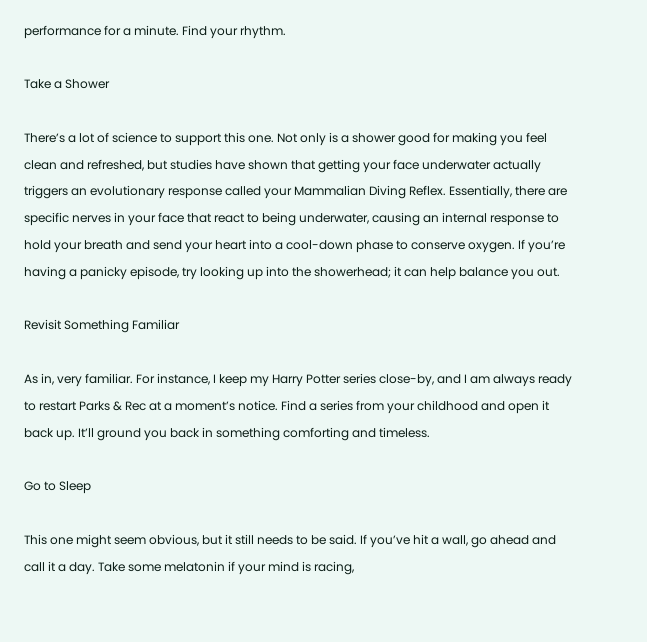performance for a minute. Find your rhythm.

Take a Shower

There’s a lot of science to support this one. Not only is a shower good for making you feel clean and refreshed, but studies have shown that getting your face underwater actually triggers an evolutionary response called your Mammalian Diving Reflex. Essentially, there are specific nerves in your face that react to being underwater, causing an internal response to hold your breath and send your heart into a cool-down phase to conserve oxygen. If you’re having a panicky episode, try looking up into the showerhead; it can help balance you out.

Revisit Something Familiar

As in, very familiar. For instance, I keep my Harry Potter series close-by, and I am always ready to restart Parks & Rec at a moment’s notice. Find a series from your childhood and open it back up. It’ll ground you back in something comforting and timeless.

Go to Sleep

This one might seem obvious, but it still needs to be said. If you’ve hit a wall, go ahead and call it a day. Take some melatonin if your mind is racing,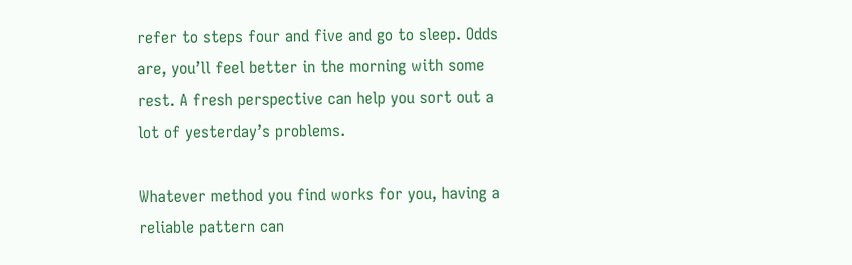refer to steps four and five and go to sleep. Odds are, you’ll feel better in the morning with some rest. A fresh perspective can help you sort out a lot of yesterday’s problems.

Whatever method you find works for you, having a reliable pattern can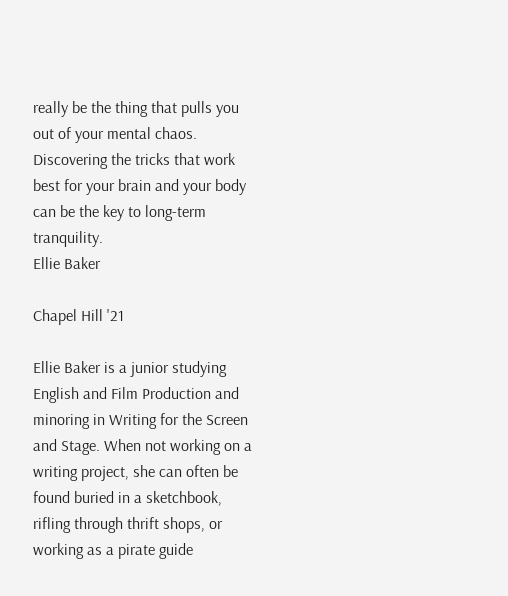really be the thing that pulls you out of your mental chaos. Discovering the tricks that work best for your brain and your body can be the key to long-term tranquility.
Ellie Baker

Chapel Hill '21

Ellie Baker is a junior studying English and Film Production and minoring in Writing for the Screen and Stage. When not working on a writing project, she can often be found buried in a sketchbook, rifling through thrift shops, or working as a pirate guide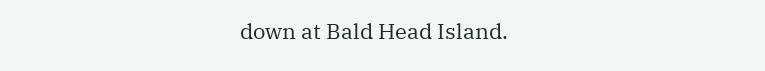down at Bald Head Island.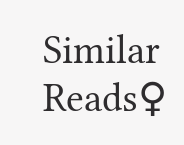Similar Reads♀